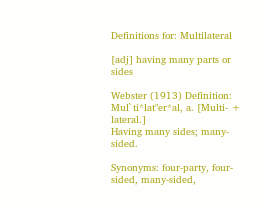Definitions for: Multilateral

[adj] having many parts or sides

Webster (1913) Definition: Mul`ti*lat"er*al, a. [Multi- + lateral.]
Having many sides; many-sided.

Synonyms: four-party, four-sided, many-sided,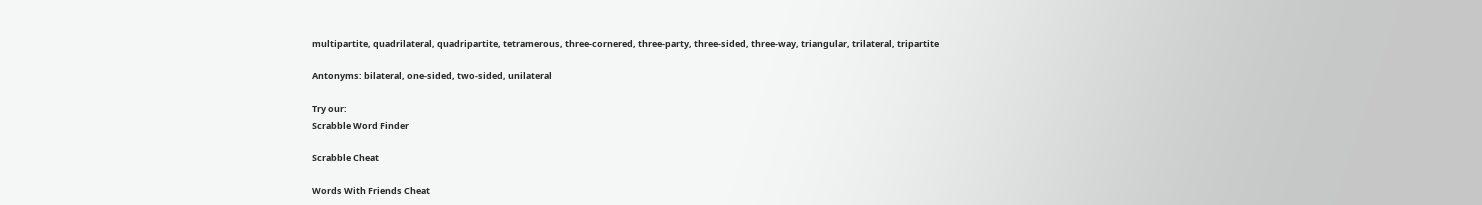multipartite, quadrilateral, quadripartite, tetramerous, three-cornered, three-party, three-sided, three-way, triangular, trilateral, tripartite

Antonyms: bilateral, one-sided, two-sided, unilateral

Try our:
Scrabble Word Finder

Scrabble Cheat

Words With Friends Cheat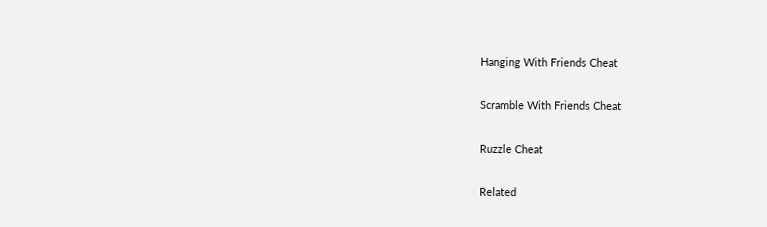Hanging With Friends Cheat

Scramble With Friends Cheat

Ruzzle Cheat

Related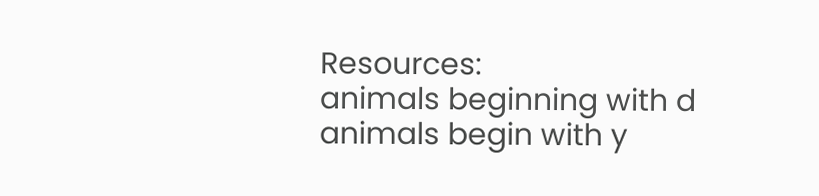Resources:
animals beginning with d
animals begin with y